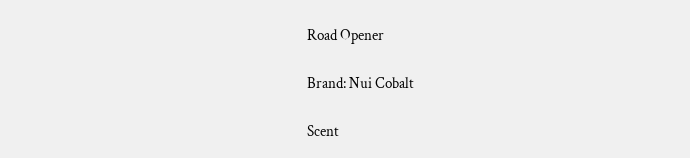Road Opener

Brand: Nui Cobalt

Scent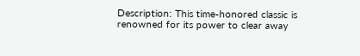Description: This time-honored classic is renowned for its power to clear away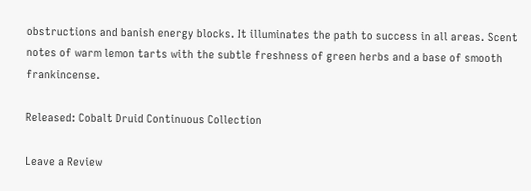obstructions and banish energy blocks. It illuminates the path to success in all areas. Scent notes of warm lemon tarts with the subtle freshness of green herbs and a base of smooth frankincense.

Released: Cobalt Druid Continuous Collection

Leave a Review